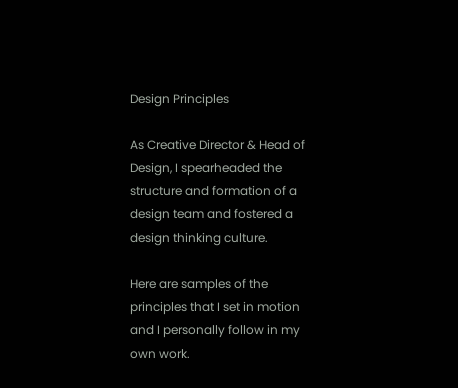Design Principles

As Creative Director & Head of Design, I spearheaded the structure and formation of a design team and fostered a design thinking culture.

Here are samples of the principles that I set in motion and I personally follow in my own work.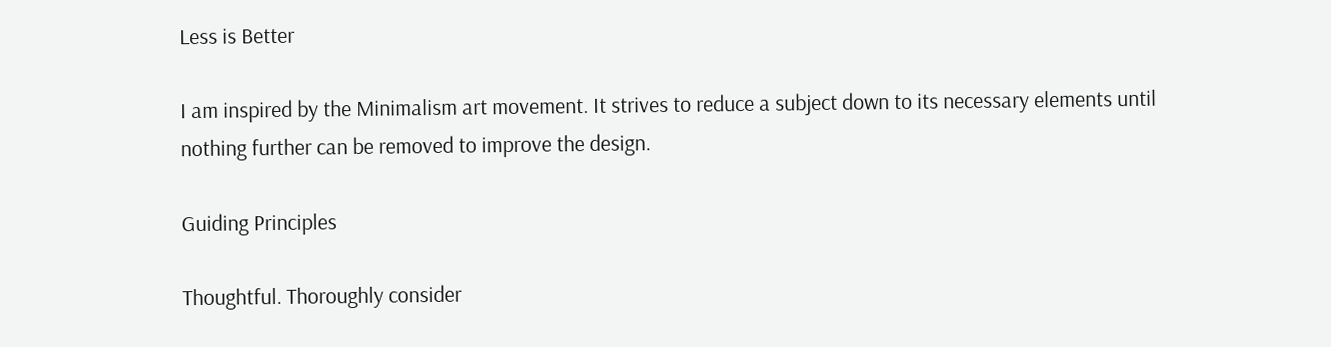Less is Better

I am inspired by the Minimalism art movement. It strives to reduce a subject down to its necessary elements until nothing further can be removed to improve the design.

Guiding Principles

Thoughtful. Thoroughly consider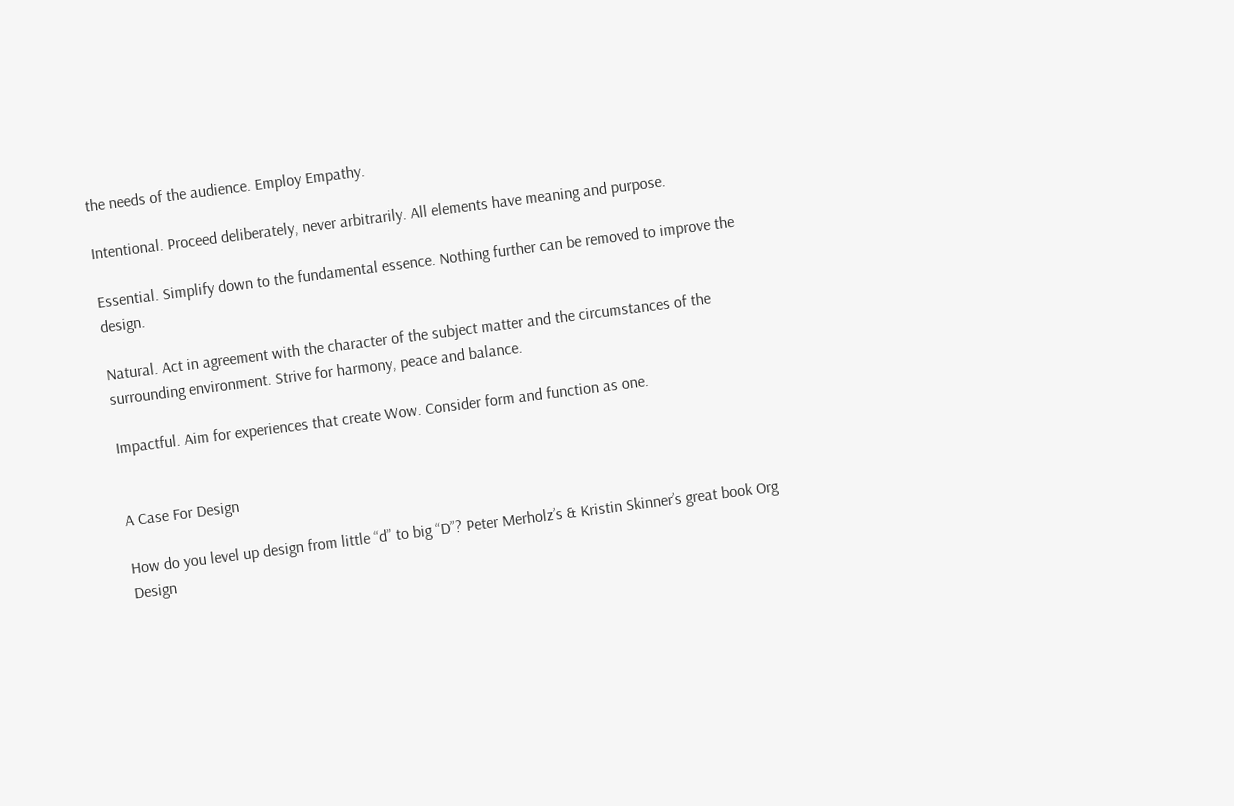the needs of the audience. Employ Empathy.

Intentional. Proceed deliberately, never arbitrarily. All elements have meaning and purpose.

Essential. Simplify down to the fundamental essence. Nothing further can be removed to improve the design.

Natural. Act in agreement with the character of the subject matter and the circumstances of the surrounding environment. Strive for harmony, peace and balance.

Impactful. Aim for experiences that create Wow. Consider form and function as one.


A Case For Design

How do you level up design from little “d” to big “D”? Peter Merholz’s & Kristin Skinner’s great book Org Design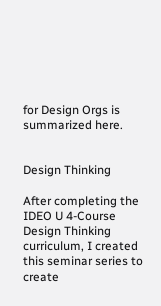for Design Orgs is summarized here.


Design Thinking

After completing the IDEO U 4-Course Design Thinking curriculum, I created this seminar series to create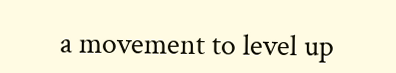a movement to level up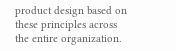product design based on these principles across the entire organization.